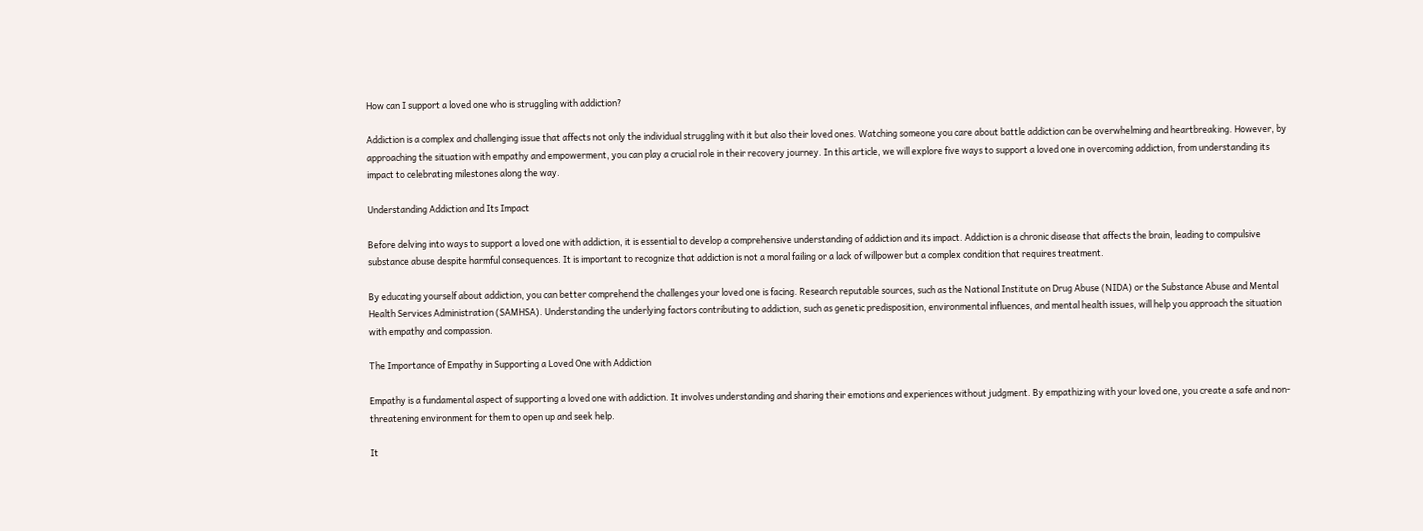How can I support a loved one who is struggling with addiction?

Addiction is a complex and challenging issue that affects not only the individual struggling with it but also their loved ones. Watching someone you care about battle addiction can be overwhelming and heartbreaking. However, by approaching the situation with empathy and empowerment, you can play a crucial role in their recovery journey. In this article, we will explore five ways to support a loved one in overcoming addiction, from understanding its impact to celebrating milestones along the way.

Understanding Addiction and Its Impact

Before delving into ways to support a loved one with addiction, it is essential to develop a comprehensive understanding of addiction and its impact. Addiction is a chronic disease that affects the brain, leading to compulsive substance abuse despite harmful consequences. It is important to recognize that addiction is not a moral failing or a lack of willpower but a complex condition that requires treatment.

By educating yourself about addiction, you can better comprehend the challenges your loved one is facing. Research reputable sources, such as the National Institute on Drug Abuse (NIDA) or the Substance Abuse and Mental Health Services Administration (SAMHSA). Understanding the underlying factors contributing to addiction, such as genetic predisposition, environmental influences, and mental health issues, will help you approach the situation with empathy and compassion.

The Importance of Empathy in Supporting a Loved One with Addiction

Empathy is a fundamental aspect of supporting a loved one with addiction. It involves understanding and sharing their emotions and experiences without judgment. By empathizing with your loved one, you create a safe and non-threatening environment for them to open up and seek help.

It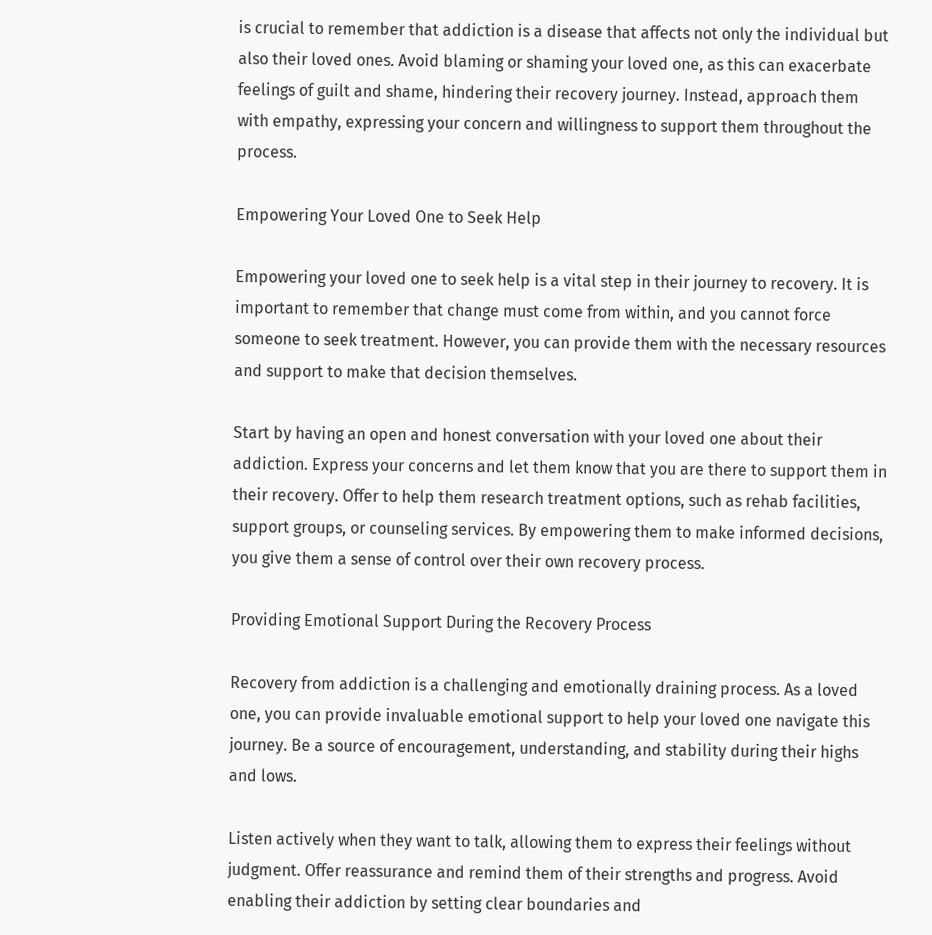is crucial to remember that addiction is a disease that affects not only the individual but also their loved ones. Avoid blaming or shaming your loved one, as this can exacerbate feelings of guilt and shame, hindering their recovery journey. Instead, approach them with empathy, expressing your concern and willingness to support them throughout the process.

Empowering Your Loved One to Seek Help

Empowering your loved one to seek help is a vital step in their journey to recovery. It is important to remember that change must come from within, and you cannot force someone to seek treatment. However, you can provide them with the necessary resources and support to make that decision themselves.

Start by having an open and honest conversation with your loved one about their addiction. Express your concerns and let them know that you are there to support them in their recovery. Offer to help them research treatment options, such as rehab facilities, support groups, or counseling services. By empowering them to make informed decisions, you give them a sense of control over their own recovery process.

Providing Emotional Support During the Recovery Process

Recovery from addiction is a challenging and emotionally draining process. As a loved one, you can provide invaluable emotional support to help your loved one navigate this journey. Be a source of encouragement, understanding, and stability during their highs and lows.

Listen actively when they want to talk, allowing them to express their feelings without judgment. Offer reassurance and remind them of their strengths and progress. Avoid enabling their addiction by setting clear boundaries and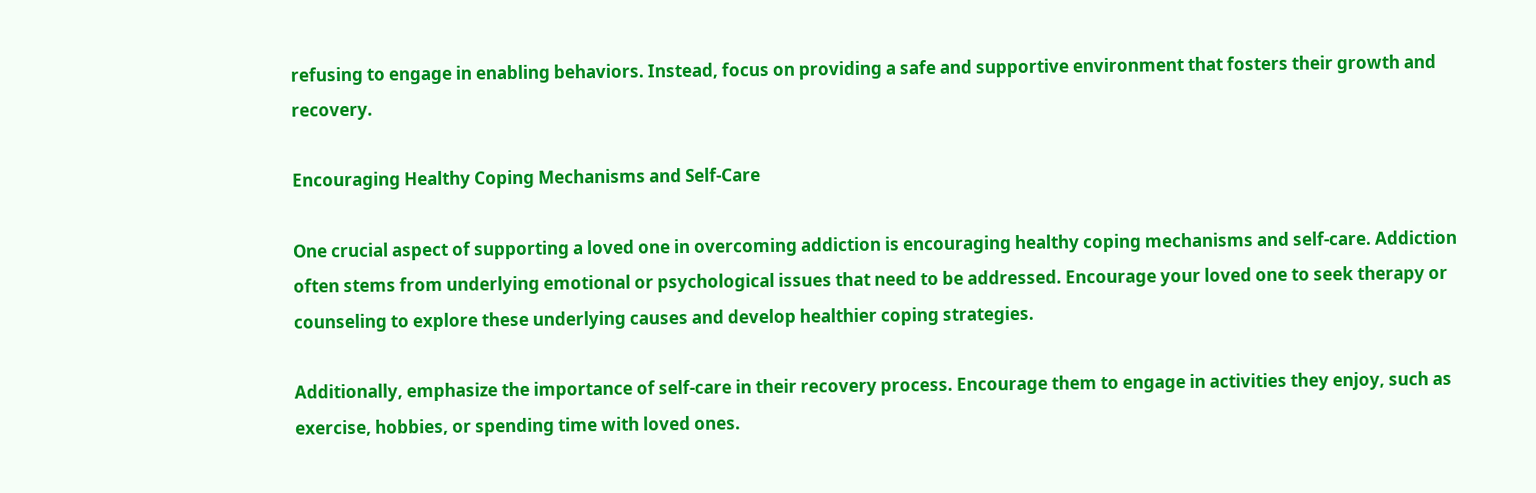refusing to engage in enabling behaviors. Instead, focus on providing a safe and supportive environment that fosters their growth and recovery.

Encouraging Healthy Coping Mechanisms and Self-Care

One crucial aspect of supporting a loved one in overcoming addiction is encouraging healthy coping mechanisms and self-care. Addiction often stems from underlying emotional or psychological issues that need to be addressed. Encourage your loved one to seek therapy or counseling to explore these underlying causes and develop healthier coping strategies.

Additionally, emphasize the importance of self-care in their recovery process. Encourage them to engage in activities they enjoy, such as exercise, hobbies, or spending time with loved ones.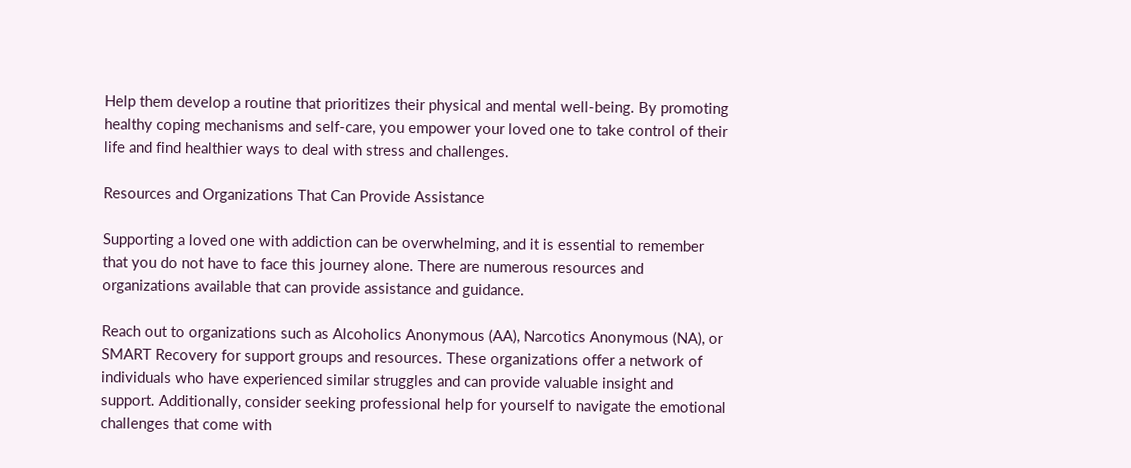Help them develop a routine that prioritizes their physical and mental well-being. By promoting healthy coping mechanisms and self-care, you empower your loved one to take control of their life and find healthier ways to deal with stress and challenges.

Resources and Organizations That Can Provide Assistance

Supporting a loved one with addiction can be overwhelming, and it is essential to remember that you do not have to face this journey alone. There are numerous resources and organizations available that can provide assistance and guidance.

Reach out to organizations such as Alcoholics Anonymous (AA), Narcotics Anonymous (NA), or SMART Recovery for support groups and resources. These organizations offer a network of individuals who have experienced similar struggles and can provide valuable insight and support. Additionally, consider seeking professional help for yourself to navigate the emotional challenges that come with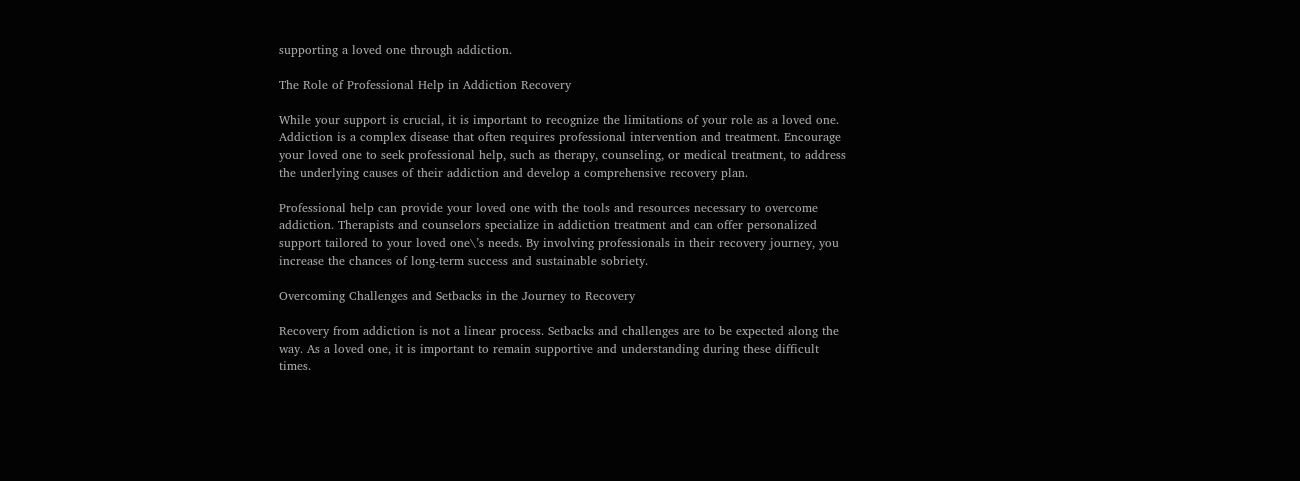supporting a loved one through addiction.

The Role of Professional Help in Addiction Recovery

While your support is crucial, it is important to recognize the limitations of your role as a loved one. Addiction is a complex disease that often requires professional intervention and treatment. Encourage your loved one to seek professional help, such as therapy, counseling, or medical treatment, to address the underlying causes of their addiction and develop a comprehensive recovery plan.

Professional help can provide your loved one with the tools and resources necessary to overcome addiction. Therapists and counselors specialize in addiction treatment and can offer personalized support tailored to your loved one\’s needs. By involving professionals in their recovery journey, you increase the chances of long-term success and sustainable sobriety.

Overcoming Challenges and Setbacks in the Journey to Recovery

Recovery from addiction is not a linear process. Setbacks and challenges are to be expected along the way. As a loved one, it is important to remain supportive and understanding during these difficult times.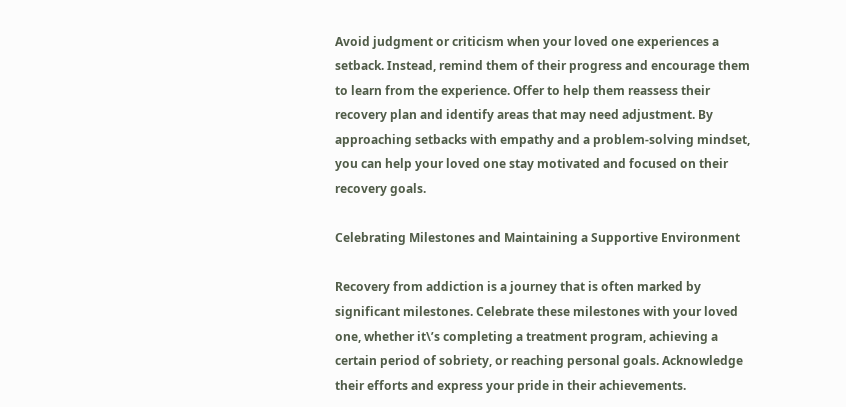Avoid judgment or criticism when your loved one experiences a setback. Instead, remind them of their progress and encourage them to learn from the experience. Offer to help them reassess their recovery plan and identify areas that may need adjustment. By approaching setbacks with empathy and a problem-solving mindset, you can help your loved one stay motivated and focused on their recovery goals.

Celebrating Milestones and Maintaining a Supportive Environment

Recovery from addiction is a journey that is often marked by significant milestones. Celebrate these milestones with your loved one, whether it\’s completing a treatment program, achieving a certain period of sobriety, or reaching personal goals. Acknowledge their efforts and express your pride in their achievements.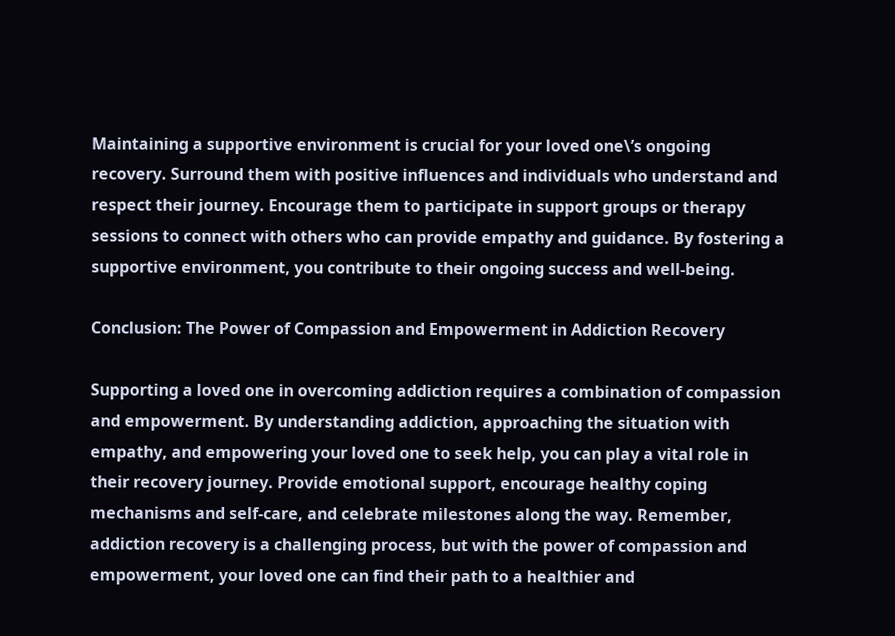Maintaining a supportive environment is crucial for your loved one\’s ongoing recovery. Surround them with positive influences and individuals who understand and respect their journey. Encourage them to participate in support groups or therapy sessions to connect with others who can provide empathy and guidance. By fostering a supportive environment, you contribute to their ongoing success and well-being.

Conclusion: The Power of Compassion and Empowerment in Addiction Recovery

Supporting a loved one in overcoming addiction requires a combination of compassion and empowerment. By understanding addiction, approaching the situation with empathy, and empowering your loved one to seek help, you can play a vital role in their recovery journey. Provide emotional support, encourage healthy coping mechanisms and self-care, and celebrate milestones along the way. Remember, addiction recovery is a challenging process, but with the power of compassion and empowerment, your loved one can find their path to a healthier and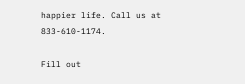happier life. Call us at 833-610-1174.

Fill out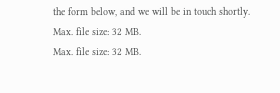the form below, and we will be in touch shortly.
Max. file size: 32 MB.
Max. file size: 32 MB.